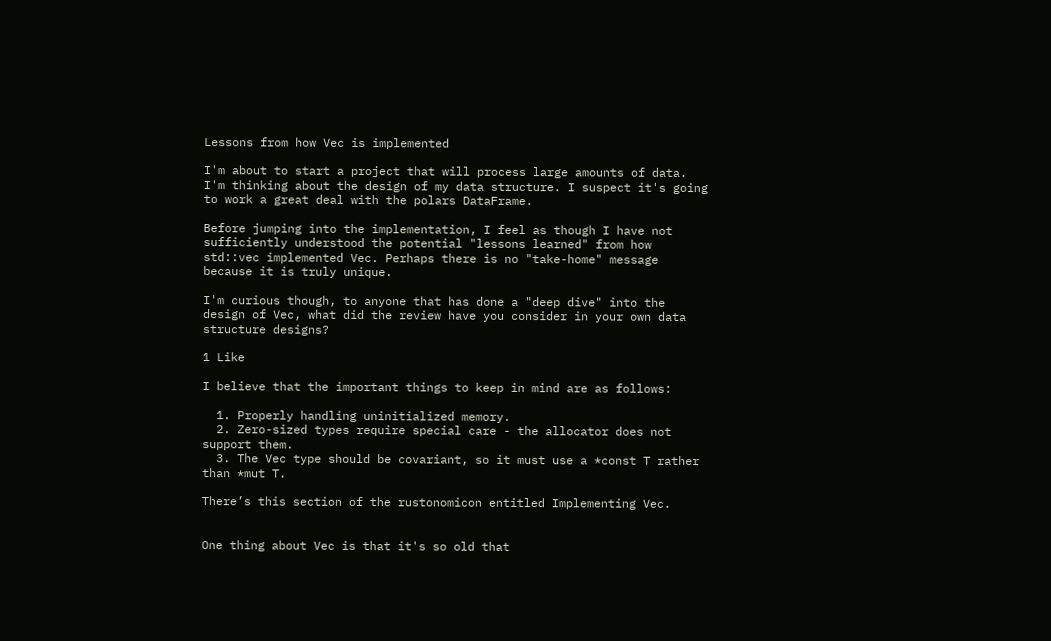Lessons from how Vec is implemented

I'm about to start a project that will process large amounts of data. I'm thinking about the design of my data structure. I suspect it's going to work a great deal with the polars DataFrame.

Before jumping into the implementation, I feel as though I have not sufficiently understood the potential "lessons learned" from how std::vec implemented Vec. Perhaps there is no "take-home" message because it is truly unique.

I'm curious though, to anyone that has done a "deep dive" into the design of Vec, what did the review have you consider in your own data structure designs?

1 Like

I believe that the important things to keep in mind are as follows:

  1. Properly handling uninitialized memory.
  2. Zero-sized types require special care - the allocator does not support them.
  3. The Vec type should be covariant, so it must use a *const T rather than *mut T.

There’s this section of the rustonomicon entitled Implementing Vec.


One thing about Vec is that it's so old that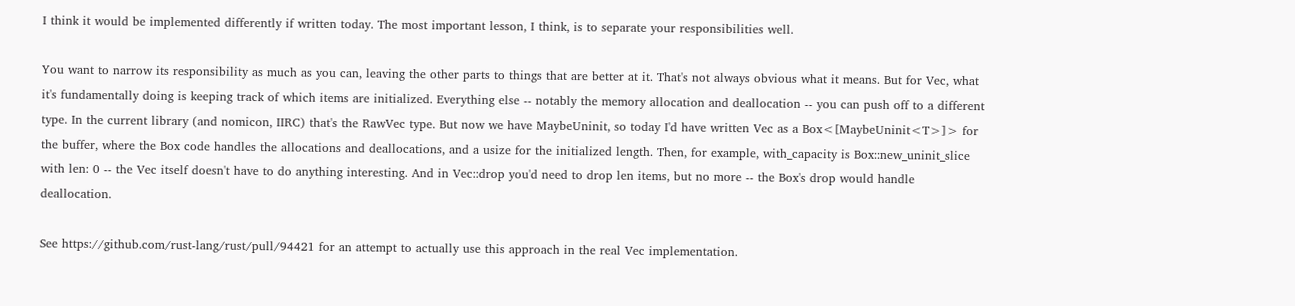I think it would be implemented differently if written today. The most important lesson, I think, is to separate your responsibilities well.

You want to narrow its responsibility as much as you can, leaving the other parts to things that are better at it. That's not always obvious what it means. But for Vec, what it's fundamentally doing is keeping track of which items are initialized. Everything else -- notably the memory allocation and deallocation -- you can push off to a different type. In the current library (and nomicon, IIRC) that's the RawVec type. But now we have MaybeUninit, so today I'd have written Vec as a Box<[MaybeUninit<T>]> for the buffer, where the Box code handles the allocations and deallocations, and a usize for the initialized length. Then, for example, with_capacity is Box::new_uninit_slice with len: 0 -- the Vec itself doesn't have to do anything interesting. And in Vec::drop you'd need to drop len items, but no more -- the Box's drop would handle deallocation.

See https://github.com/rust-lang/rust/pull/94421 for an attempt to actually use this approach in the real Vec implementation.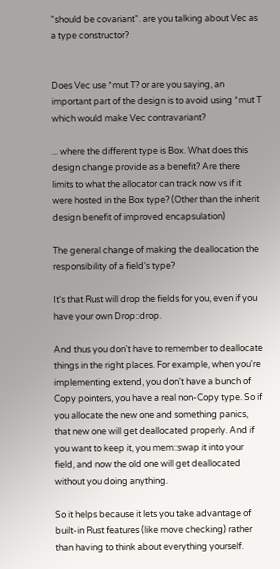"should be covariant". are you talking about Vec as a type constructor?


Does Vec use *mut T? or are you saying, an important part of the design is to avoid using *mut T which would make Vec contravariant?

... where the different type is Box. What does this design change provide as a benefit? Are there limits to what the allocator can track now vs if it were hosted in the Box type? (Other than the inherit design benefit of improved encapsulation)

The general change of making the deallocation the responsibility of a field's type?

It's that Rust will drop the fields for you, even if you have your own Drop::drop.

And thus you don't have to remember to deallocate things in the right places. For example, when you're implementing extend, you don't have a bunch of Copy pointers, you have a real non-Copy type. So if you allocate the new one and something panics, that new one will get deallocated properly. And if you want to keep it, you mem::swap it into your field, and now the old one will get deallocated without you doing anything.

So it helps because it lets you take advantage of built-in Rust features (like move checking) rather than having to think about everything yourself.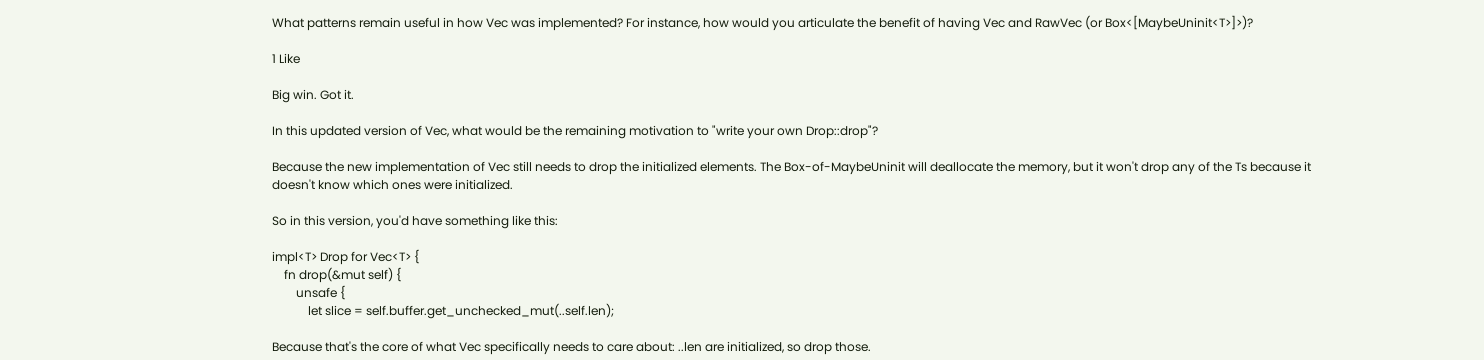What patterns remain useful in how Vec was implemented? For instance, how would you articulate the benefit of having Vec and RawVec (or Box<[MaybeUninit<T>]>)?

1 Like

Big win. Got it.

In this updated version of Vec, what would be the remaining motivation to "write your own Drop::drop"?

Because the new implementation of Vec still needs to drop the initialized elements. The Box-of-MaybeUninit will deallocate the memory, but it won't drop any of the Ts because it doesn't know which ones were initialized.

So in this version, you'd have something like this:

impl<T> Drop for Vec<T> {
    fn drop(&mut self) {
        unsafe {
            let slice = self.buffer.get_unchecked_mut(..self.len);

Because that's the core of what Vec specifically needs to care about: ..len are initialized, so drop those.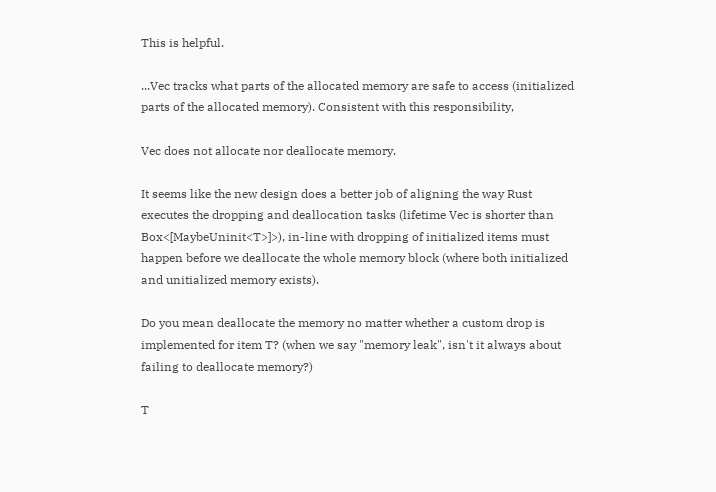This is helpful.

...Vec tracks what parts of the allocated memory are safe to access (initialized parts of the allocated memory). Consistent with this responsibility,

Vec does not allocate nor deallocate memory.

It seems like the new design does a better job of aligning the way Rust executes the dropping and deallocation tasks (lifetime Vec is shorter than Box<[MaybeUninit<T>]>), in-line with dropping of initialized items must happen before we deallocate the whole memory block (where both initialized and unitialized memory exists).

Do you mean deallocate the memory no matter whether a custom drop is implemented for item T? (when we say "memory leak", isn't it always about failing to deallocate memory?)

T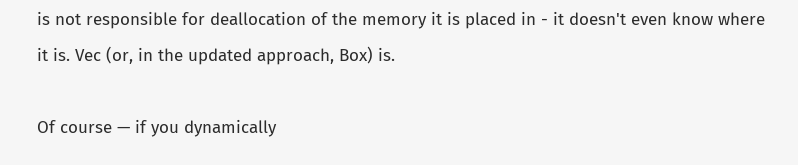is not responsible for deallocation of the memory it is placed in - it doesn't even know where it is. Vec (or, in the updated approach, Box) is.

Of course — if you dynamically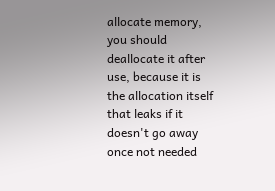allocate memory, you should deallocate it after use, because it is the allocation itself that leaks if it doesn't go away once not needed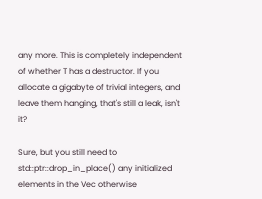any more. This is completely independent of whether T has a destructor. If you allocate a gigabyte of trivial integers, and leave them hanging, that's still a leak, isn't it?

Sure, but you still need to std::ptr::drop_in_place() any initialized elements in the Vec otherwise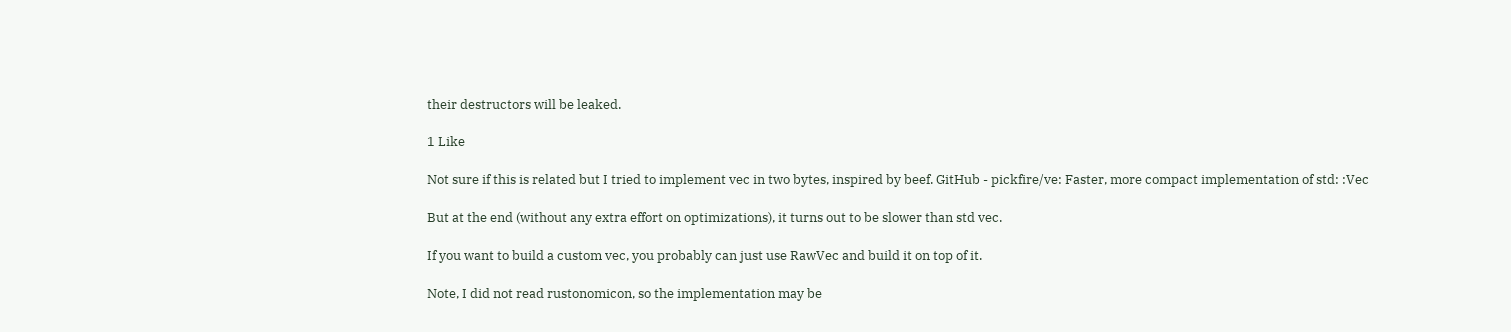their destructors will be leaked.

1 Like

Not sure if this is related but I tried to implement vec in two bytes, inspired by beef. GitHub - pickfire/ve: Faster, more compact implementation of std: :Vec

But at the end (without any extra effort on optimizations), it turns out to be slower than std vec.

If you want to build a custom vec, you probably can just use RawVec and build it on top of it.

Note, I did not read rustonomicon, so the implementation may be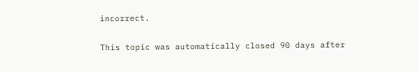incorrect.

This topic was automatically closed 90 days after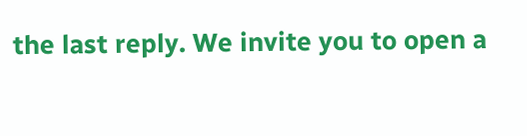the last reply. We invite you to open a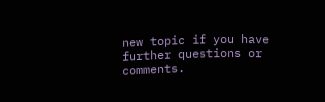new topic if you have further questions or comments.